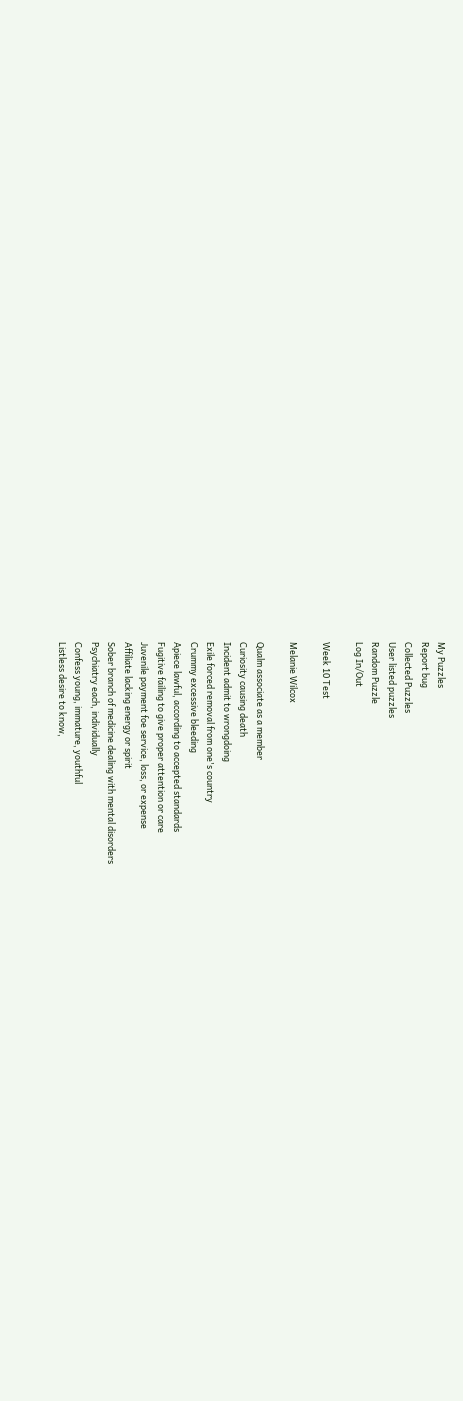My Puzzles
Report bug
Collected Puzzles
User listed puzzles
Random Puzzle
Log In/Out

Week 10 Test

Melanie Wilcox

Qualm associate as a member
Curiosity causing death
Incident admit to wrongdoing
Exile forced removal from one's country
Crummy excessive bleeding
Apiece lawful, according to accepted standards
Fugitive failing to give proper attention or care
Juvenile payment foe service, loss, or expense
Affiliate lacking energy or spirit
Sober branch of medicine dealing with mental disorders
Psychiatry each, individually
Confess young, immature, youthful
Listless desire to know,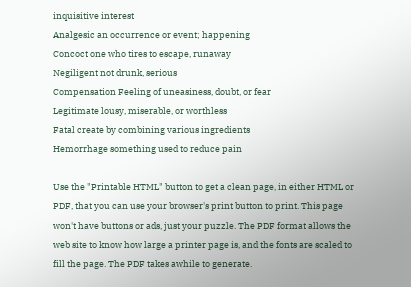inquisitive interest
Analgesic an occurrence or event; happening
Concoct one who tires to escape, runaway
Negiligent not drunk, serious
Compensation Feeling of uneasiness, doubt, or fear
Legitimate lousy, miserable, or worthless
Fatal create by combining various ingredients
Hemorrhage something used to reduce pain

Use the "Printable HTML" button to get a clean page, in either HTML or PDF, that you can use your browser's print button to print. This page won't have buttons or ads, just your puzzle. The PDF format allows the web site to know how large a printer page is, and the fonts are scaled to fill the page. The PDF takes awhile to generate.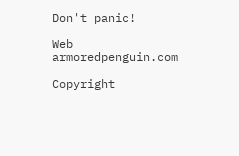Don't panic!

Web armoredpenguin.com

Copyright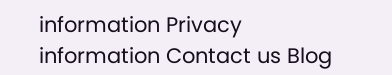information Privacy information Contact us Blog